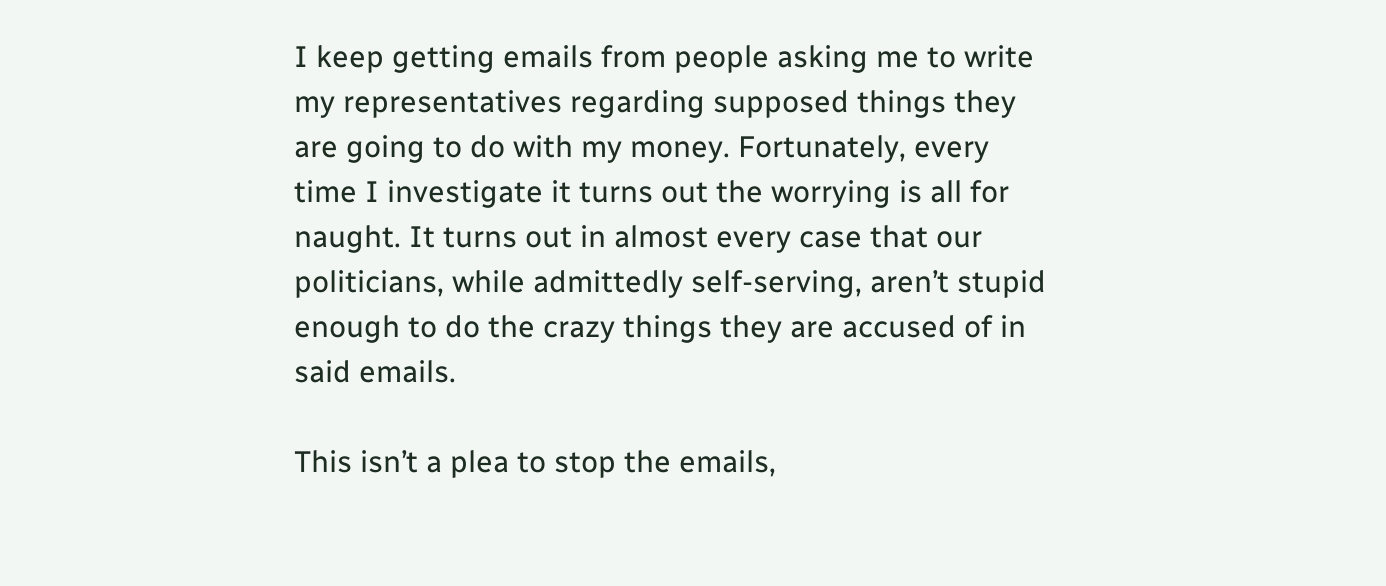I keep getting emails from people asking me to write my representatives regarding supposed things they are going to do with my money. Fortunately, every time I investigate it turns out the worrying is all for naught. It turns out in almost every case that our politicians, while admittedly self-serving, aren’t stupid enough to do the crazy things they are accused of in said emails.

This isn’t a plea to stop the emails,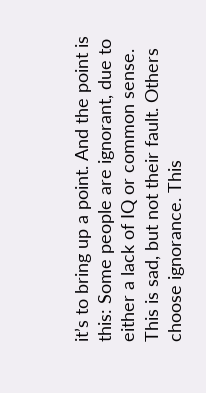it’s to bring up a point. And the point is this: Some people are ignorant, due to either a lack of IQ or common sense. This is sad, but not their fault. Others choose ignorance. This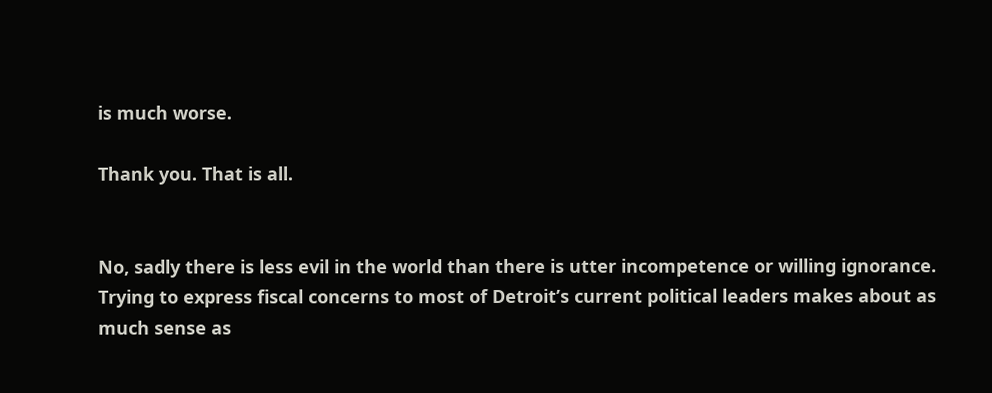is much worse.

Thank you. That is all.


No, sadly there is less evil in the world than there is utter incompetence or willing ignorance. Trying to express fiscal concerns to most of Detroit’s current political leaders makes about as much sense as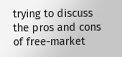trying to discuss the pros and cons of free-market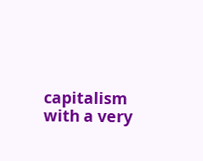capitalism with a very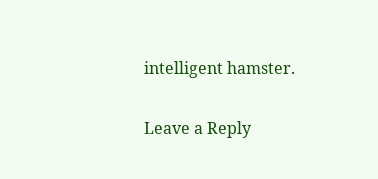intelligent hamster.

Leave a Reply